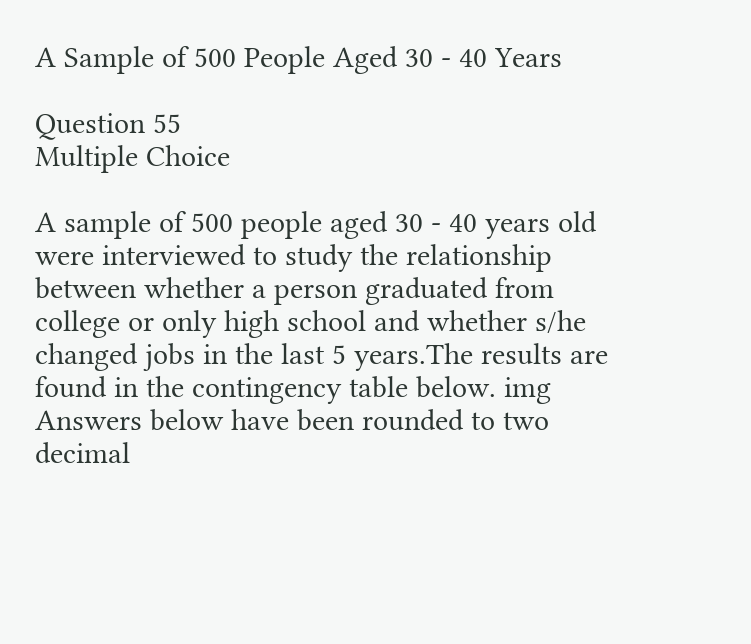A Sample of 500 People Aged 30 - 40 Years

Question 55
Multiple Choice

A sample of 500 people aged 30 - 40 years old were interviewed to study the relationship between whether a person graduated from college or only high school and whether s/he changed jobs in the last 5 years.The results are found in the contingency table below. img Answers below have been rounded to two decimal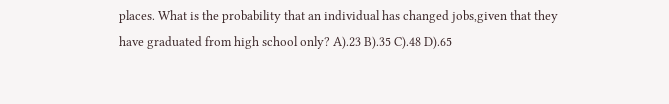places. What is the probability that an individual has changed jobs,given that they have graduated from high school only? A).23 B).35 C).48 D).65